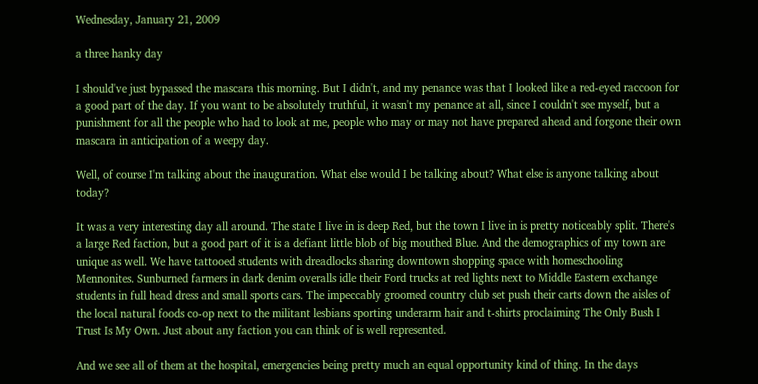Wednesday, January 21, 2009

a three hanky day

I should've just bypassed the mascara this morning. But I didn't, and my penance was that I looked like a red-eyed raccoon for a good part of the day. If you want to be absolutely truthful, it wasn't my penance at all, since I couldn't see myself, but a punishment for all the people who had to look at me, people who may or may not have prepared ahead and forgone their own mascara in anticipation of a weepy day.

Well, of course I'm talking about the inauguration. What else would I be talking about? What else is anyone talking about today?

It was a very interesting day all around. The state I live in is deep Red, but the town I live in is pretty noticeably split. There's a large Red faction, but a good part of it is a defiant little blob of big mouthed Blue. And the demographics of my town are unique as well. We have tattooed students with dreadlocks sharing downtown shopping space with homeschooling Mennonites. Sunburned farmers in dark denim overalls idle their Ford trucks at red lights next to Middle Eastern exchange students in full head dress and small sports cars. The impeccably groomed country club set push their carts down the aisles of the local natural foods co-op next to the militant lesbians sporting underarm hair and t-shirts proclaiming The Only Bush I Trust Is My Own. Just about any faction you can think of is well represented.

And we see all of them at the hospital, emergencies being pretty much an equal opportunity kind of thing. In the days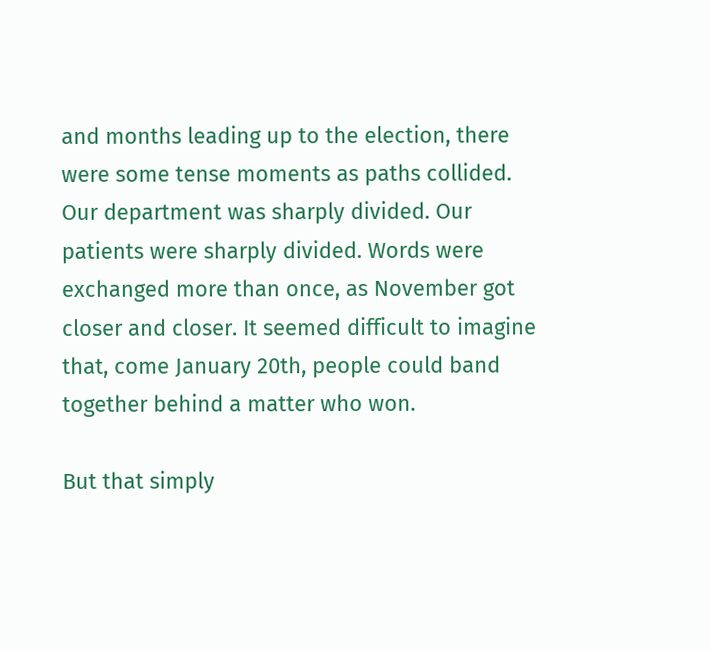and months leading up to the election, there were some tense moments as paths collided. Our department was sharply divided. Our patients were sharply divided. Words were exchanged more than once, as November got closer and closer. It seemed difficult to imagine that, come January 20th, people could band together behind a matter who won.

But that simply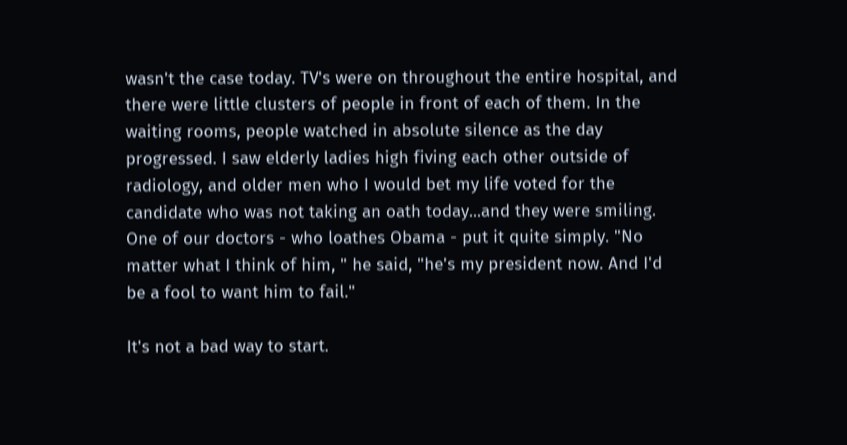wasn't the case today. TV's were on throughout the entire hospital, and there were little clusters of people in front of each of them. In the waiting rooms, people watched in absolute silence as the day progressed. I saw elderly ladies high fiving each other outside of radiology, and older men who I would bet my life voted for the candidate who was not taking an oath today...and they were smiling. One of our doctors - who loathes Obama - put it quite simply. "No matter what I think of him, " he said, "he's my president now. And I'd be a fool to want him to fail."

It's not a bad way to start.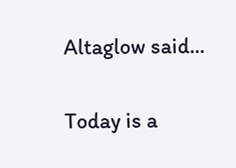Altaglow said...

Today is a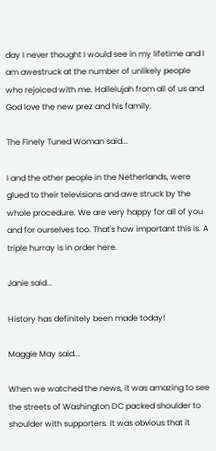day I never thought I would see in my lifetime and I am awestruck at the number of unlikely people who rejoiced with me. Hallelujah from all of us and God love the new prez and his family.

The Finely Tuned Woman said...

I and the other people in the Netherlands, were glued to their televisions and awe struck by the whole procedure. We are very happy for all of you and for ourselves too. That's how important this is. A triple hurray is in order here.

Janie said...

History has definitely been made today!

Maggie May said...

When we watched the news, it was amazing to see the streets of Washington DC packed shoulder to shoulder with supporters. It was obvious that it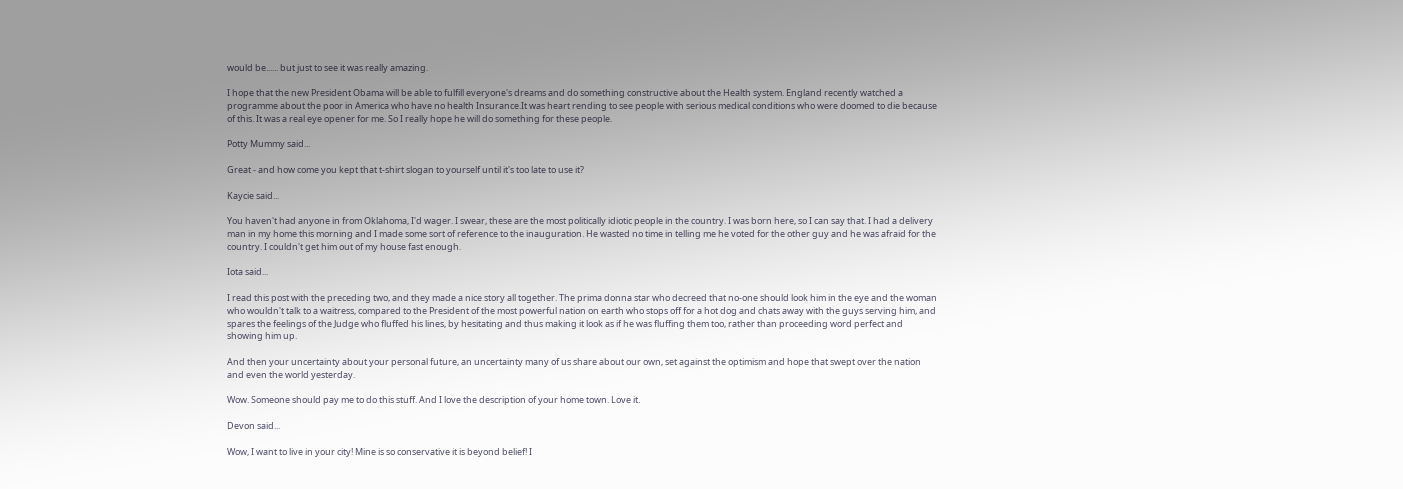would be...... but just to see it was really amazing.

I hope that the new President Obama will be able to fulfill everyone's dreams and do something constructive about the Health system. England recently watched a programme about the poor in America who have no health Insurance.It was heart rending to see people with serious medical conditions who were doomed to die because of this. It was a real eye opener for me. So I really hope he will do something for these people.

Potty Mummy said...

Great - and how come you kept that t-shirt slogan to yourself until it's too late to use it?

Kaycie said...

You haven't had anyone in from Oklahoma, I'd wager. I swear, these are the most politically idiotic people in the country. I was born here, so I can say that. I had a delivery man in my home this morning and I made some sort of reference to the inauguration. He wasted no time in telling me he voted for the other guy and he was afraid for the country. I couldn't get him out of my house fast enough.

Iota said...

I read this post with the preceding two, and they made a nice story all together. The prima donna star who decreed that no-one should look him in the eye and the woman who wouldn't talk to a waitress, compared to the President of the most powerful nation on earth who stops off for a hot dog and chats away with the guys serving him, and spares the feelings of the Judge who fluffed his lines, by hesitating and thus making it look as if he was fluffing them too, rather than proceeding word perfect and showing him up.

And then your uncertainty about your personal future, an uncertainty many of us share about our own, set against the optimism and hope that swept over the nation and even the world yesterday.

Wow. Someone should pay me to do this stuff. And I love the description of your home town. Love it.

Devon said...

Wow, I want to live in your city! Mine is so conservative it is beyond belief! I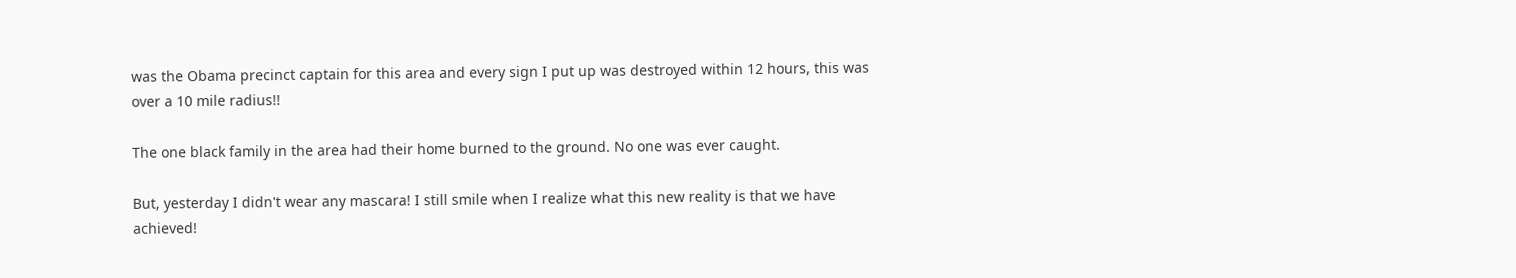was the Obama precinct captain for this area and every sign I put up was destroyed within 12 hours, this was over a 10 mile radius!!

The one black family in the area had their home burned to the ground. No one was ever caught.

But, yesterday I didn't wear any mascara! I still smile when I realize what this new reality is that we have achieved!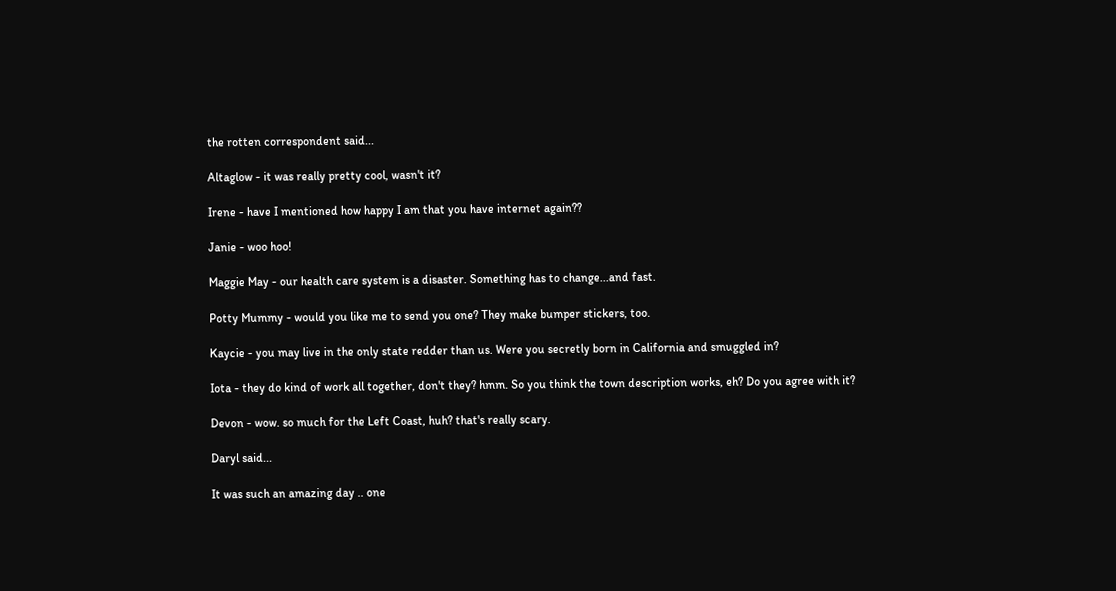the rotten correspondent said...

Altaglow - it was really pretty cool, wasn't it?

Irene - have I mentioned how happy I am that you have internet again??

Janie - woo hoo!

Maggie May - our health care system is a disaster. Something has to change...and fast.

Potty Mummy - would you like me to send you one? They make bumper stickers, too.

Kaycie - you may live in the only state redder than us. Were you secretly born in California and smuggled in?

Iota - they do kind of work all together, don't they? hmm. So you think the town description works, eh? Do you agree with it?

Devon - wow. so much for the Left Coast, huh? that's really scary.

Daryl said...

It was such an amazing day .. one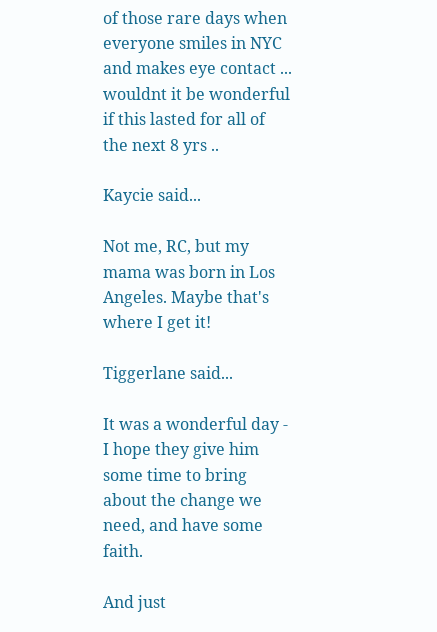of those rare days when everyone smiles in NYC and makes eye contact ... wouldnt it be wonderful if this lasted for all of the next 8 yrs ..

Kaycie said...

Not me, RC, but my mama was born in Los Angeles. Maybe that's where I get it!

Tiggerlane said...

It was a wonderful day - I hope they give him some time to bring about the change we need, and have some faith.

And just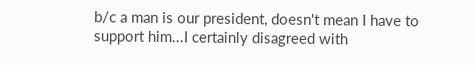b/c a man is our president, doesn't mean I have to support him...I certainly disagreed with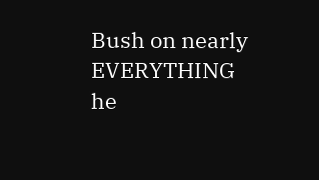Bush on nearly EVERYTHING he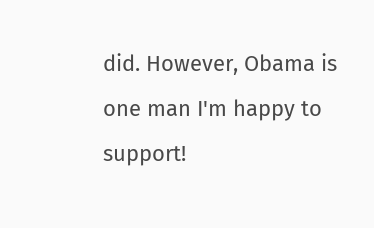did. However, Obama is one man I'm happy to support!